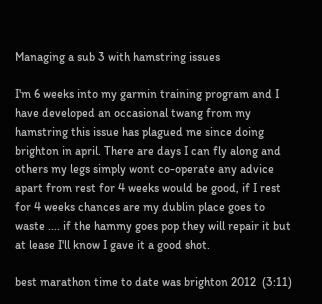Managing a sub 3 with hamstring issues

I'm 6 weeks into my garmin training program and I have developed an occasional twang from my hamstring this issue has plagued me since doing brighton in april. There are days I can fly along and others my legs simply wont co-operate any advice apart from rest for 4 weeks would be good, if I rest for 4 weeks chances are my dublin place goes to waste .... if the hammy goes pop they will repair it but at lease I'll know I gave it a good shot.

best marathon time to date was brighton 2012  (3:11)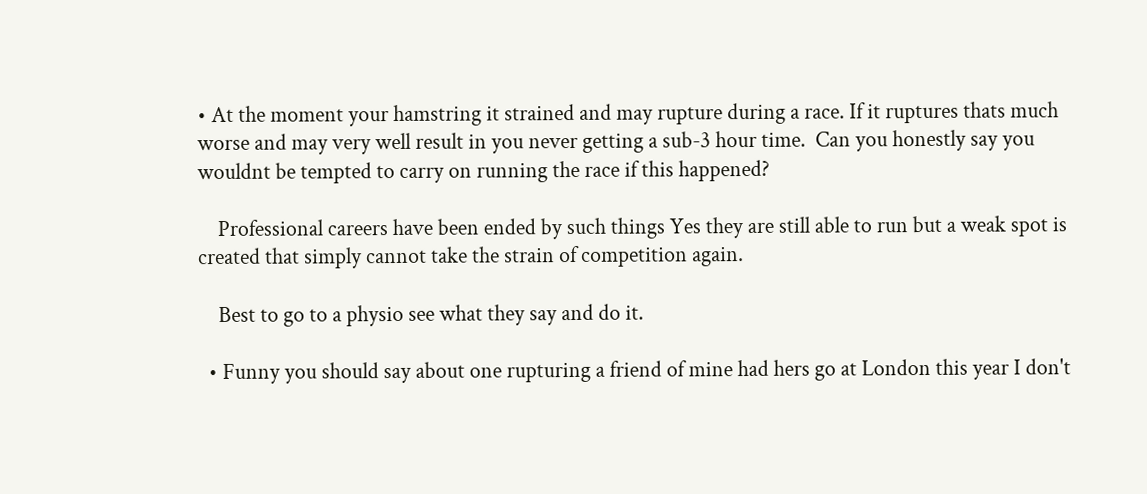• At the moment your hamstring it strained and may rupture during a race. If it ruptures thats much worse and may very well result in you never getting a sub-3 hour time.  Can you honestly say you wouldnt be tempted to carry on running the race if this happened?

    Professional careers have been ended by such things Yes they are still able to run but a weak spot is created that simply cannot take the strain of competition again.

    Best to go to a physio see what they say and do it.

  • Funny you should say about one rupturing a friend of mine had hers go at London this year I don't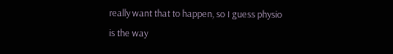really want that to happen, so I guess physio is the way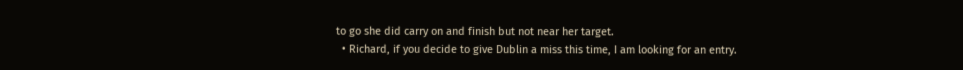to go she did carry on and finish but not near her target.
  • Richard, if you decide to give Dublin a miss this time, I am looking for an entry.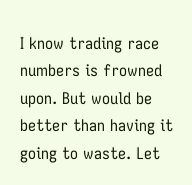I know trading race numbers is frowned upon. But would be better than having it going to waste. Let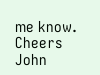me know.  Cheers  John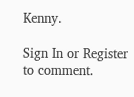Kenny.

Sign In or Register to comment.